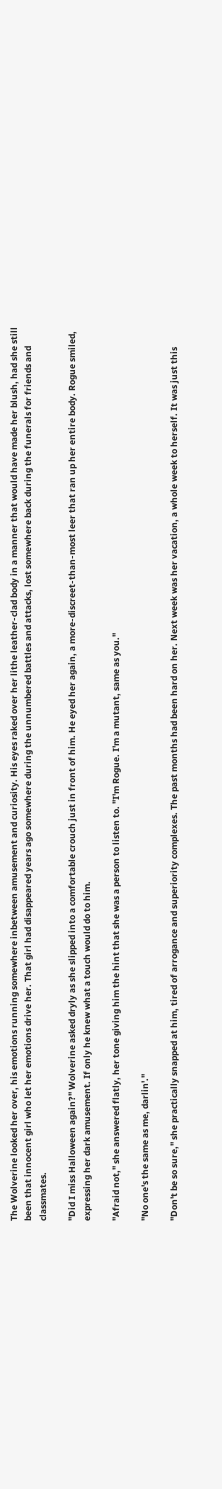The Wolverine looked her over, his emotions running somewhere inbetween amusement and curiosity. His eyes raked over her lithe leather-clad body in a manner that would have made her blush, had she still been that innocent girl who let her emotions drive her. That girl had disappeared years ago somewhere during the unnumbered battles and attacks, lost somewhere back during the funerals for friends and classmates.

"Did I miss Halloween again?" Wolverine asked dryly as she slipped into a comfortable crouch just in front of him. He eyed her again, a more-discreet-than-most leer that ran up her entire body. Rogue smiled, expressing her dark amusement. If only he knew what a touch would do to him.

"Afraid not," she answered flatly, her tone giving him the hint that she was a person to listen to. "I'm Rogue. I'm a mutant, same as you."

"No one's the same as me, darlin'."

"Don't be so sure," she practically snapped at him, tired of arrogance and superiority complexes. The past months had been hard on her. Next week was her vacation, a whole week to herself. It was just this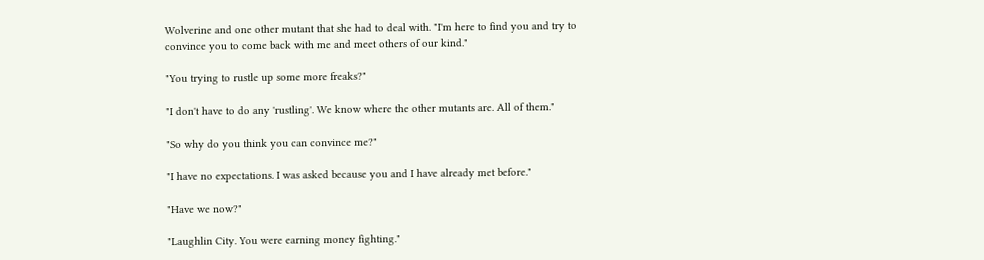Wolverine and one other mutant that she had to deal with. "I'm here to find you and try to convince you to come back with me and meet others of our kind."

"You trying to rustle up some more freaks?"

"I don't have to do any 'rustling'. We know where the other mutants are. All of them."

"So why do you think you can convince me?"

"I have no expectations. I was asked because you and I have already met before."

"Have we now?"

"Laughlin City. You were earning money fighting."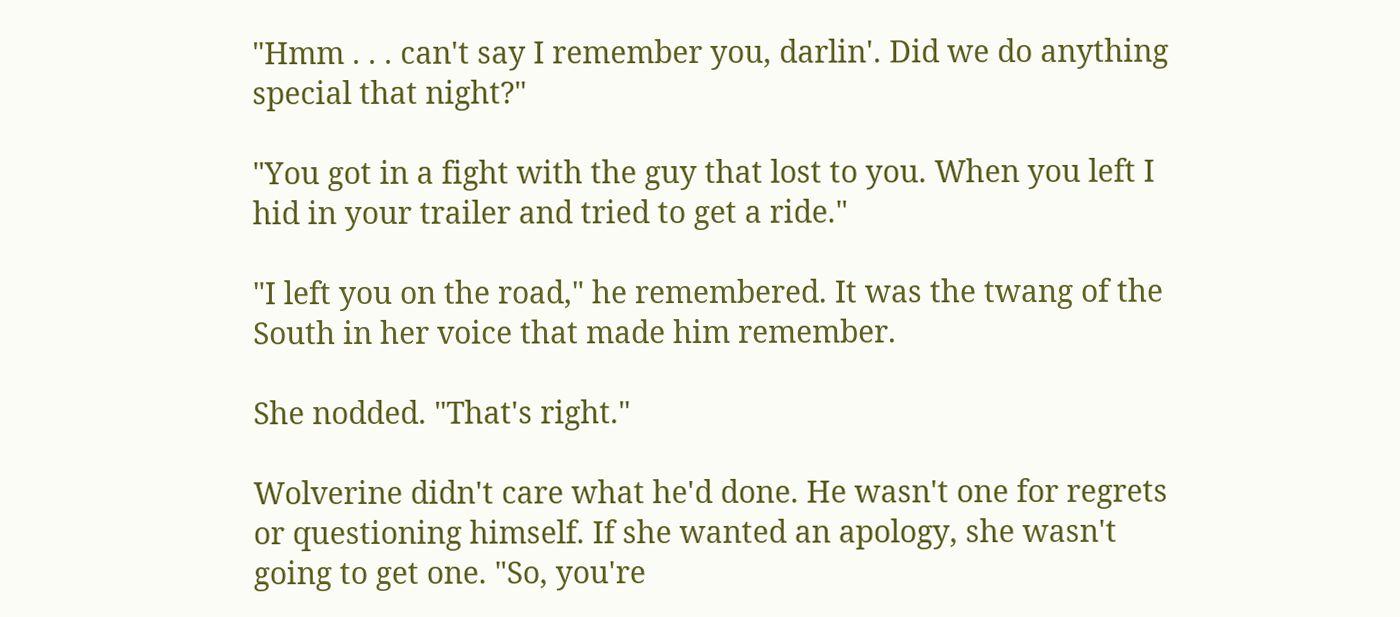"Hmm . . . can't say I remember you, darlin'. Did we do anything special that night?"

"You got in a fight with the guy that lost to you. When you left I hid in your trailer and tried to get a ride."

"I left you on the road," he remembered. It was the twang of the South in her voice that made him remember.

She nodded. "That's right."

Wolverine didn't care what he'd done. He wasn't one for regrets or questioning himself. If she wanted an apology, she wasn't going to get one. "So, you're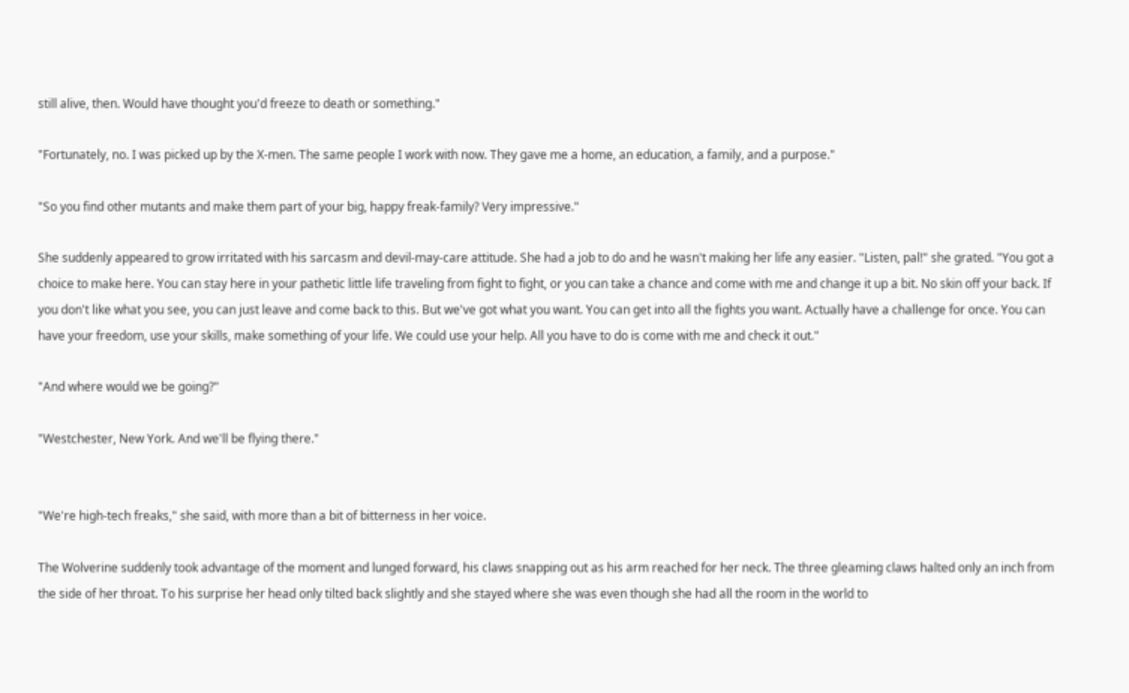still alive, then. Would have thought you'd freeze to death or something."

"Fortunately, no. I was picked up by the X-men. The same people I work with now. They gave me a home, an education, a family, and a purpose."

"So you find other mutants and make them part of your big, happy freak-family? Very impressive."

She suddenly appeared to grow irritated with his sarcasm and devil-may-care attitude. She had a job to do and he wasn't making her life any easier. "Listen, pal!" she grated. "You got a choice to make here. You can stay here in your pathetic little life traveling from fight to fight, or you can take a chance and come with me and change it up a bit. No skin off your back. If you don't like what you see, you can just leave and come back to this. But we've got what you want. You can get into all the fights you want. Actually have a challenge for once. You can have your freedom, use your skills, make something of your life. We could use your help. All you have to do is come with me and check it out."

"And where would we be going?"

"Westchester, New York. And we'll be flying there."


"We're high-tech freaks," she said, with more than a bit of bitterness in her voice.

The Wolverine suddenly took advantage of the moment and lunged forward, his claws snapping out as his arm reached for her neck. The three gleaming claws halted only an inch from the side of her throat. To his surprise her head only tilted back slightly and she stayed where she was even though she had all the room in the world to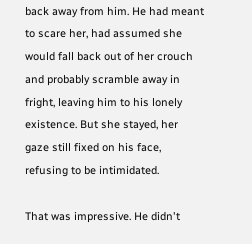back away from him. He had meant to scare her, had assumed she would fall back out of her crouch and probably scramble away in fright, leaving him to his lonely existence. But she stayed, her gaze still fixed on his face, refusing to be intimidated.

That was impressive. He didn't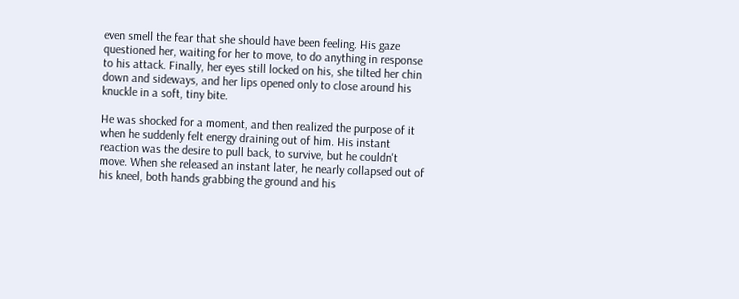even smell the fear that she should have been feeling. His gaze questioned her, waiting for her to move, to do anything in response to his attack. Finally, her eyes still locked on his, she tilted her chin down and sideways, and her lips opened only to close around his knuckle in a soft, tiny bite.

He was shocked for a moment, and then realized the purpose of it when he suddenly felt energy draining out of him. His instant reaction was the desire to pull back, to survive, but he couldn't move. When she released an instant later, he nearly collapsed out of his kneel, both hands grabbing the ground and his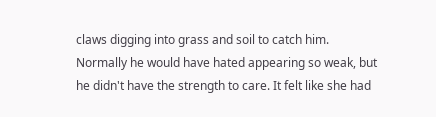claws digging into grass and soil to catch him. Normally he would have hated appearing so weak, but he didn't have the strength to care. It felt like she had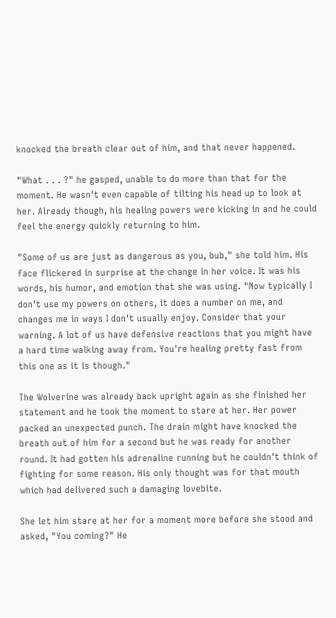knocked the breath clear out of him, and that never happened.

"What . . . ?" he gasped, unable to do more than that for the moment. He wasn't even capable of tilting his head up to look at her. Already though, his healing powers were kicking in and he could feel the energy quickly returning to him.

"Some of us are just as dangerous as you, bub," she told him. His face flickered in surprise at the change in her voice. It was his words, his humor, and emotion that she was using. "Now typically I don't use my powers on others, it does a number on me, and changes me in ways I don't usually enjoy. Consider that your warning. A lot of us have defensive reactions that you might have a hard time walking away from. You're healing pretty fast from this one as it is though."

The Wolverine was already back upright again as she finished her statement and he took the moment to stare at her. Her power packed an unexpected punch. The drain might have knocked the breath out of him for a second but he was ready for another round. It had gotten his adrenaline running but he couldn't think of fighting for some reason. His only thought was for that mouth which had delivered such a damaging lovebite.

She let him stare at her for a moment more before she stood and asked, "You coming?" He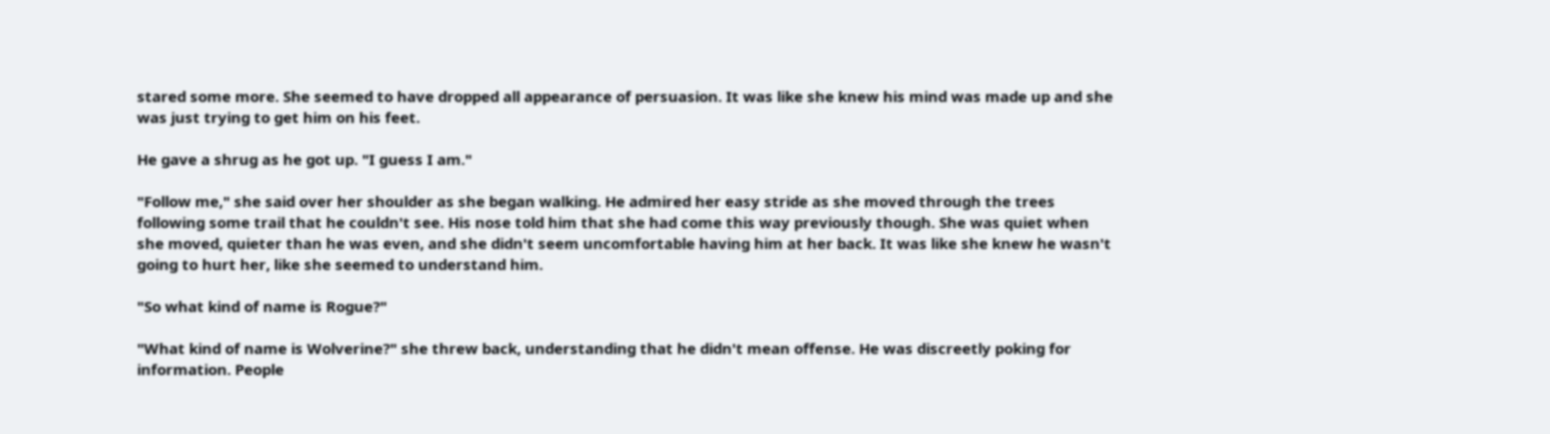stared some more. She seemed to have dropped all appearance of persuasion. It was like she knew his mind was made up and she was just trying to get him on his feet.

He gave a shrug as he got up. "I guess I am."

"Follow me," she said over her shoulder as she began walking. He admired her easy stride as she moved through the trees following some trail that he couldn't see. His nose told him that she had come this way previously though. She was quiet when she moved, quieter than he was even, and she didn't seem uncomfortable having him at her back. It was like she knew he wasn't going to hurt her, like she seemed to understand him.

"So what kind of name is Rogue?"

"What kind of name is Wolverine?" she threw back, understanding that he didn't mean offense. He was discreetly poking for information. People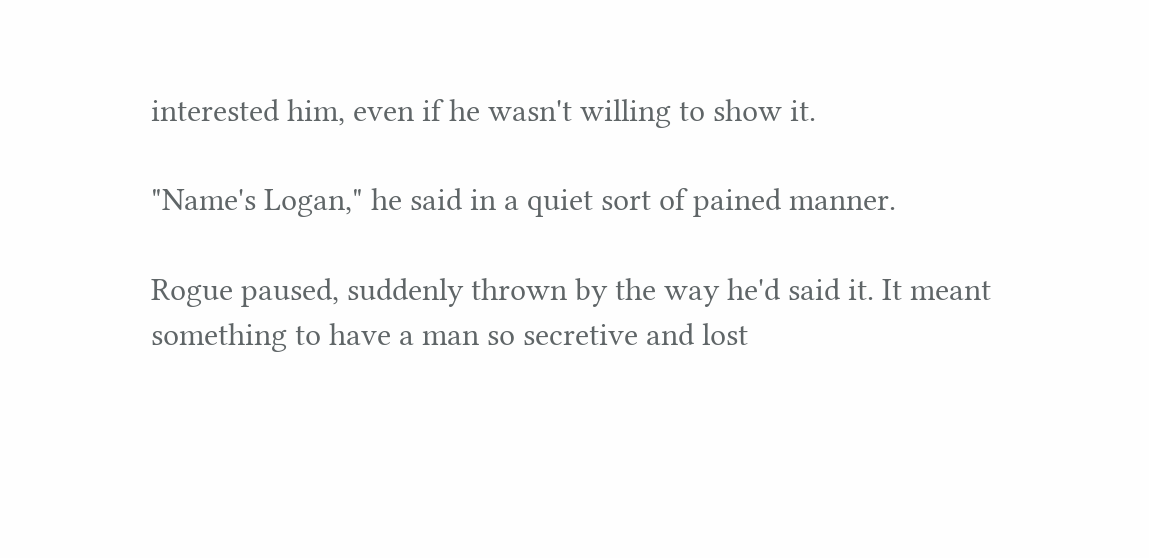interested him, even if he wasn't willing to show it.

"Name's Logan," he said in a quiet sort of pained manner.

Rogue paused, suddenly thrown by the way he'd said it. It meant something to have a man so secretive and lost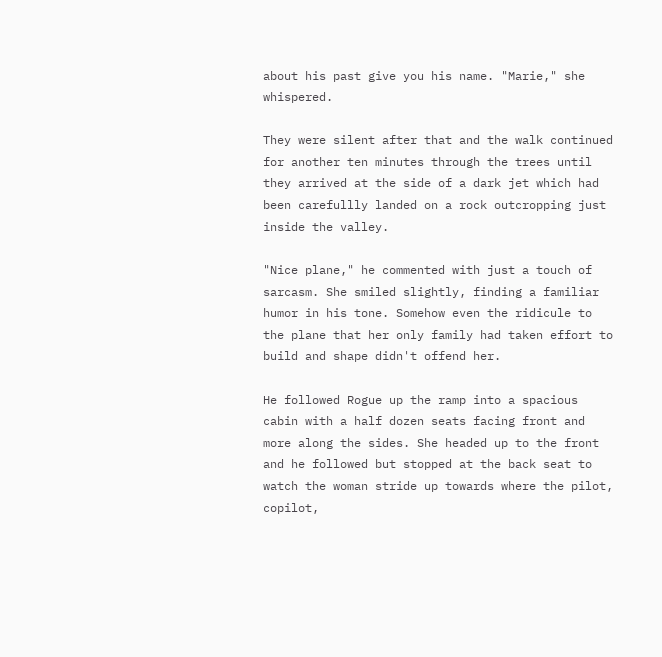about his past give you his name. "Marie," she whispered.

They were silent after that and the walk continued for another ten minutes through the trees until they arrived at the side of a dark jet which had been carefullly landed on a rock outcropping just inside the valley.

"Nice plane," he commented with just a touch of sarcasm. She smiled slightly, finding a familiar humor in his tone. Somehow even the ridicule to the plane that her only family had taken effort to build and shape didn't offend her.

He followed Rogue up the ramp into a spacious cabin with a half dozen seats facing front and more along the sides. She headed up to the front and he followed but stopped at the back seat to watch the woman stride up towards where the pilot, copilot,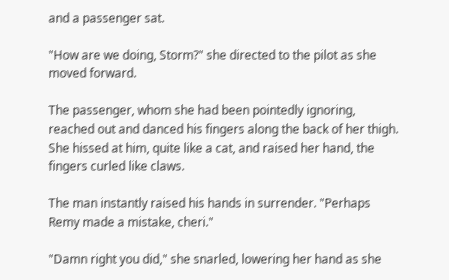and a passenger sat.

"How are we doing, Storm?" she directed to the pilot as she moved forward.

The passenger, whom she had been pointedly ignoring, reached out and danced his fingers along the back of her thigh. She hissed at him, quite like a cat, and raised her hand, the fingers curled like claws.

The man instantly raised his hands in surrender. "Perhaps Remy made a mistake, cheri."

"Damn right you did," she snarled, lowering her hand as she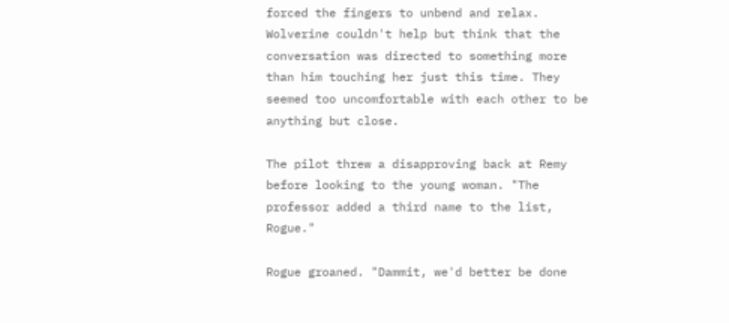forced the fingers to unbend and relax. Wolverine couldn't help but think that the conversation was directed to something more than him touching her just this time. They seemed too uncomfortable with each other to be anything but close.

The pilot threw a disapproving back at Remy before looking to the young woman. "The professor added a third name to the list, Rogue."

Rogue groaned. "Dammit, we'd better be done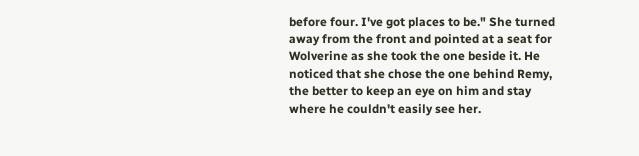before four. I've got places to be." She turned away from the front and pointed at a seat for Wolverine as she took the one beside it. He noticed that she chose the one behind Remy, the better to keep an eye on him and stay where he couldn't easily see her.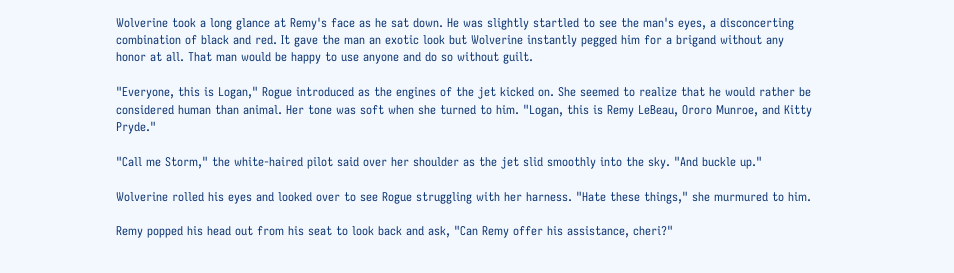Wolverine took a long glance at Remy's face as he sat down. He was slightly startled to see the man's eyes, a disconcerting combination of black and red. It gave the man an exotic look but Wolverine instantly pegged him for a brigand without any honor at all. That man would be happy to use anyone and do so without guilt.

"Everyone, this is Logan," Rogue introduced as the engines of the jet kicked on. She seemed to realize that he would rather be considered human than animal. Her tone was soft when she turned to him. "Logan, this is Remy LeBeau, Ororo Munroe, and Kitty Pryde."

"Call me Storm," the white-haired pilot said over her shoulder as the jet slid smoothly into the sky. "And buckle up."

Wolverine rolled his eyes and looked over to see Rogue struggling with her harness. "Hate these things," she murmured to him.

Remy popped his head out from his seat to look back and ask, "Can Remy offer his assistance, cheri?"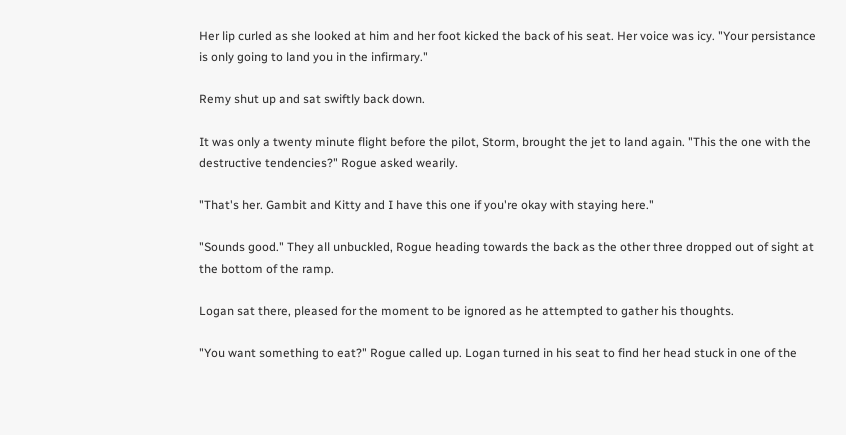Her lip curled as she looked at him and her foot kicked the back of his seat. Her voice was icy. "Your persistance is only going to land you in the infirmary."

Remy shut up and sat swiftly back down.

It was only a twenty minute flight before the pilot, Storm, brought the jet to land again. "This the one with the destructive tendencies?" Rogue asked wearily.

"That's her. Gambit and Kitty and I have this one if you're okay with staying here."

"Sounds good." They all unbuckled, Rogue heading towards the back as the other three dropped out of sight at the bottom of the ramp.

Logan sat there, pleased for the moment to be ignored as he attempted to gather his thoughts.

"You want something to eat?" Rogue called up. Logan turned in his seat to find her head stuck in one of the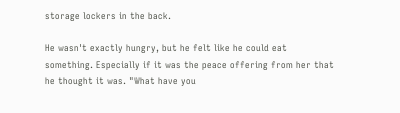storage lockers in the back.

He wasn't exactly hungry, but he felt like he could eat something. Especially if it was the peace offering from her that he thought it was. "What have you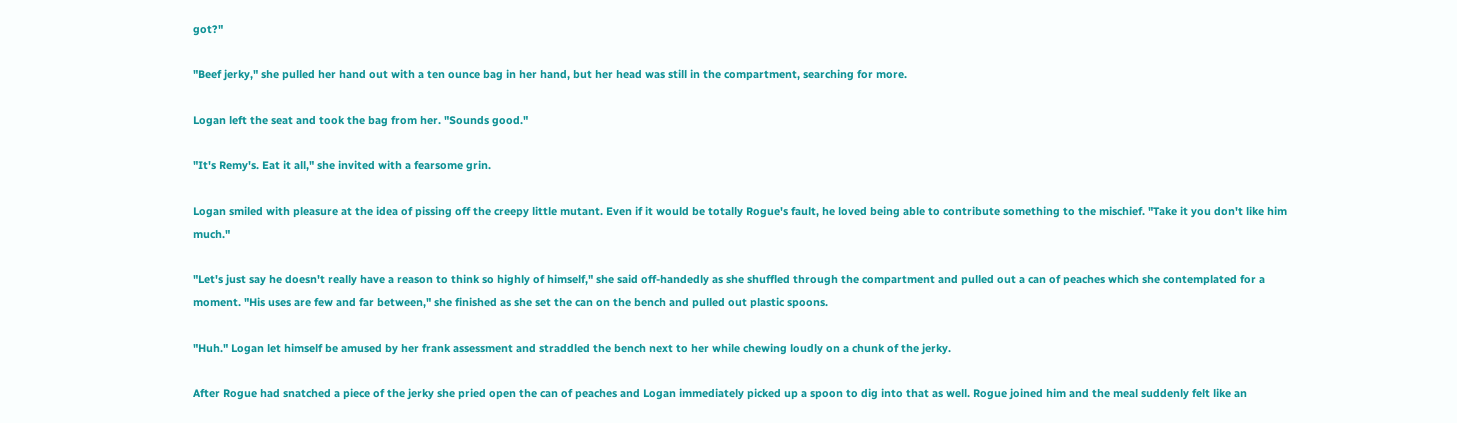got?"

"Beef jerky," she pulled her hand out with a ten ounce bag in her hand, but her head was still in the compartment, searching for more.

Logan left the seat and took the bag from her. "Sounds good."

"It's Remy's. Eat it all," she invited with a fearsome grin.

Logan smiled with pleasure at the idea of pissing off the creepy little mutant. Even if it would be totally Rogue's fault, he loved being able to contribute something to the mischief. "Take it you don't like him much."

"Let's just say he doesn't really have a reason to think so highly of himself," she said off-handedly as she shuffled through the compartment and pulled out a can of peaches which she contemplated for a moment. "His uses are few and far between," she finished as she set the can on the bench and pulled out plastic spoons.

"Huh." Logan let himself be amused by her frank assessment and straddled the bench next to her while chewing loudly on a chunk of the jerky.

After Rogue had snatched a piece of the jerky she pried open the can of peaches and Logan immediately picked up a spoon to dig into that as well. Rogue joined him and the meal suddenly felt like an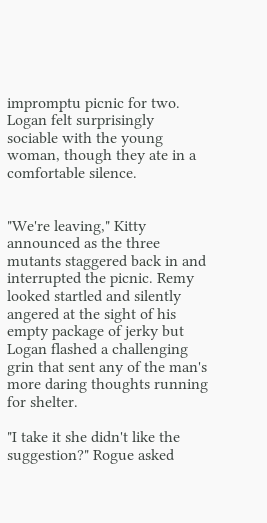impromptu picnic for two. Logan felt surprisingly sociable with the young woman, though they ate in a comfortable silence.


"We're leaving," Kitty announced as the three mutants staggered back in and interrupted the picnic. Remy looked startled and silently angered at the sight of his empty package of jerky but Logan flashed a challenging grin that sent any of the man's more daring thoughts running for shelter.

"I take it she didn't like the suggestion?" Rogue asked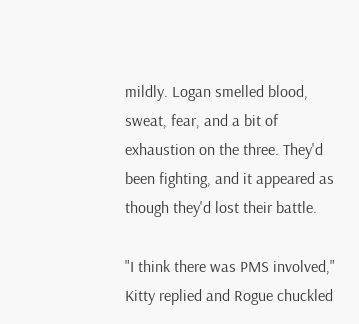mildly. Logan smelled blood, sweat, fear, and a bit of exhaustion on the three. They'd been fighting, and it appeared as though they'd lost their battle.

"I think there was PMS involved," Kitty replied and Rogue chuckled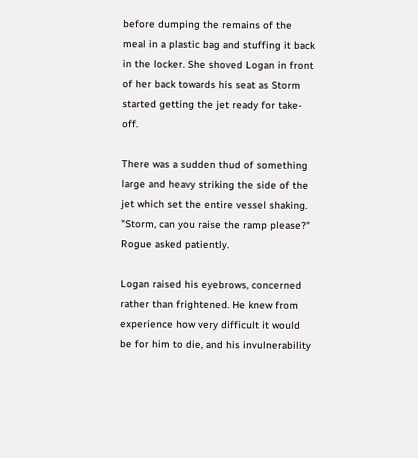before dumping the remains of the meal in a plastic bag and stuffing it back in the locker. She shoved Logan in front of her back towards his seat as Storm started getting the jet ready for take-off.

There was a sudden thud of something large and heavy striking the side of the jet which set the entire vessel shaking. "Storm, can you raise the ramp please?" Rogue asked patiently.

Logan raised his eyebrows, concerned rather than frightened. He knew from experience how very difficult it would be for him to die, and his invulnerability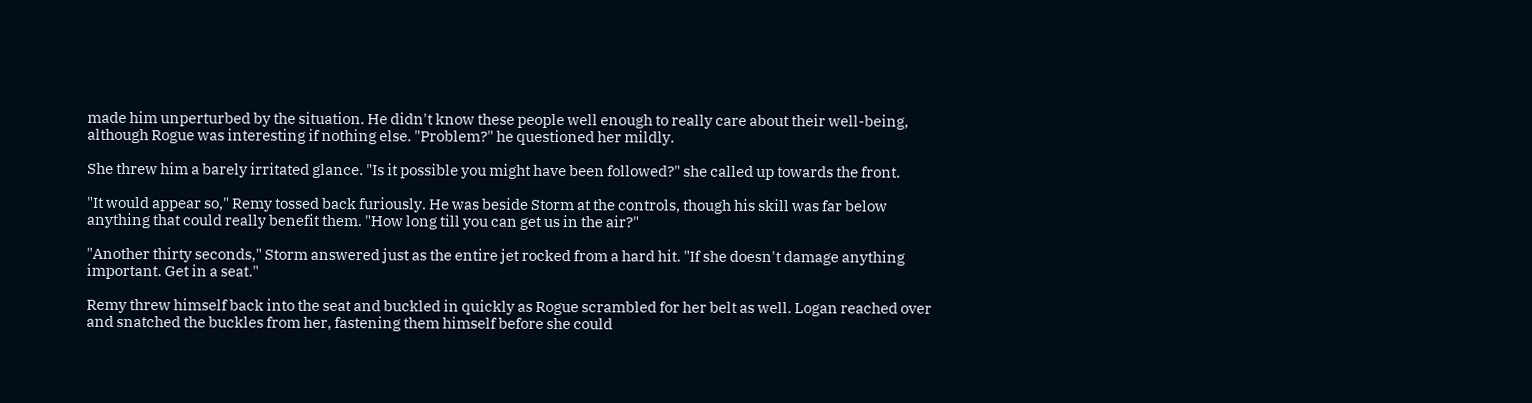made him unperturbed by the situation. He didn't know these people well enough to really care about their well-being, although Rogue was interesting if nothing else. "Problem?" he questioned her mildly.

She threw him a barely irritated glance. "Is it possible you might have been followed?" she called up towards the front.

"It would appear so," Remy tossed back furiously. He was beside Storm at the controls, though his skill was far below anything that could really benefit them. "How long till you can get us in the air?"

"Another thirty seconds," Storm answered just as the entire jet rocked from a hard hit. "If she doesn't damage anything important. Get in a seat."

Remy threw himself back into the seat and buckled in quickly as Rogue scrambled for her belt as well. Logan reached over and snatched the buckles from her, fastening them himself before she could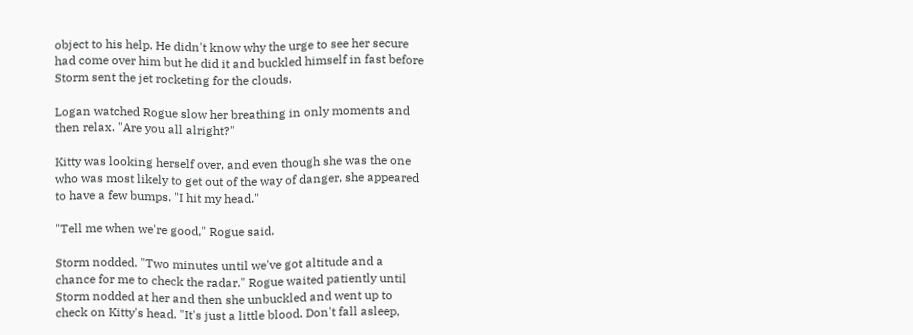object to his help. He didn't know why the urge to see her secure had come over him but he did it and buckled himself in fast before Storm sent the jet rocketing for the clouds.

Logan watched Rogue slow her breathing in only moments and then relax. "Are you all alright?"

Kitty was looking herself over, and even though she was the one who was most likely to get out of the way of danger, she appeared to have a few bumps. "I hit my head."

"Tell me when we're good," Rogue said.

Storm nodded. "Two minutes until we've got altitude and a chance for me to check the radar." Rogue waited patiently until Storm nodded at her and then she unbuckled and went up to check on Kitty's head. "It's just a little blood. Don't fall asleep,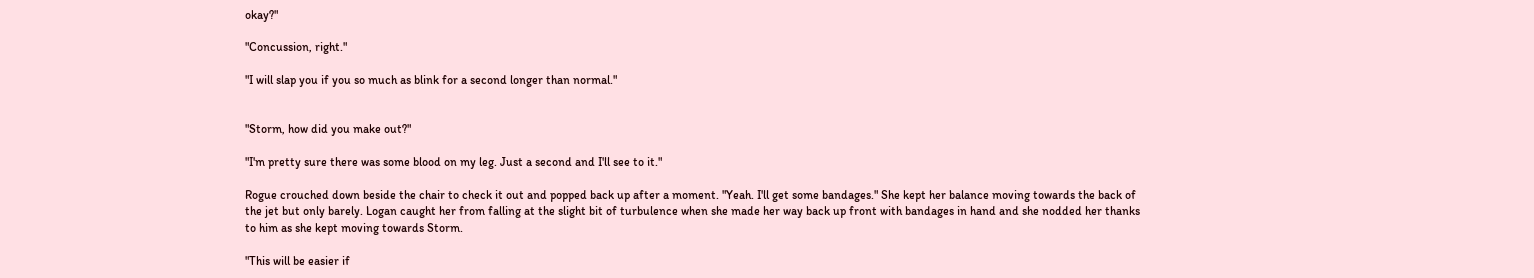okay?"

"Concussion, right."

"I will slap you if you so much as blink for a second longer than normal."


"Storm, how did you make out?"

"I'm pretty sure there was some blood on my leg. Just a second and I'll see to it."

Rogue crouched down beside the chair to check it out and popped back up after a moment. "Yeah. I'll get some bandages." She kept her balance moving towards the back of the jet but only barely. Logan caught her from falling at the slight bit of turbulence when she made her way back up front with bandages in hand and she nodded her thanks to him as she kept moving towards Storm.

"This will be easier if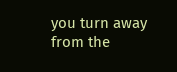you turn away from the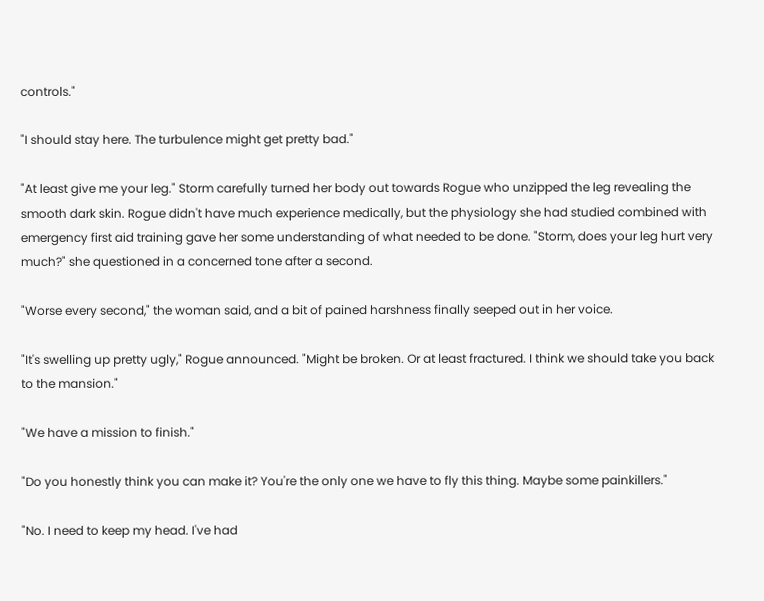controls."

"I should stay here. The turbulence might get pretty bad."

"At least give me your leg." Storm carefully turned her body out towards Rogue who unzipped the leg revealing the smooth dark skin. Rogue didn't have much experience medically, but the physiology she had studied combined with emergency first aid training gave her some understanding of what needed to be done. "Storm, does your leg hurt very much?" she questioned in a concerned tone after a second.

"Worse every second," the woman said, and a bit of pained harshness finally seeped out in her voice.

"It's swelling up pretty ugly," Rogue announced. "Might be broken. Or at least fractured. I think we should take you back to the mansion."

"We have a mission to finish."

"Do you honestly think you can make it? You're the only one we have to fly this thing. Maybe some painkillers."

"No. I need to keep my head. I've had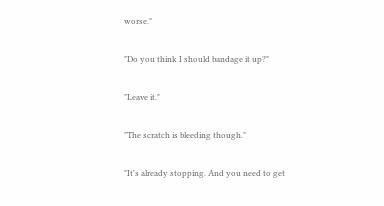worse."

"Do you think I should bandage it up?"

"Leave it."

"The scratch is bleeding though."

"It's already stopping. And you need to get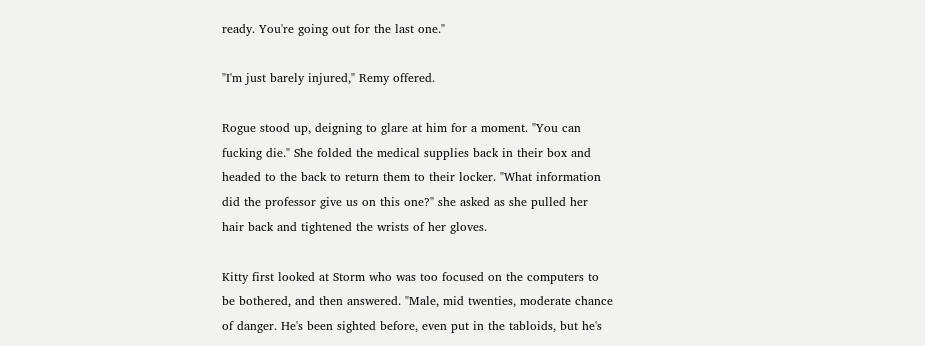ready. You're going out for the last one."

"I'm just barely injured," Remy offered.

Rogue stood up, deigning to glare at him for a moment. "You can fucking die." She folded the medical supplies back in their box and headed to the back to return them to their locker. "What information did the professor give us on this one?" she asked as she pulled her hair back and tightened the wrists of her gloves.

Kitty first looked at Storm who was too focused on the computers to be bothered, and then answered. "Male, mid twenties, moderate chance of danger. He's been sighted before, even put in the tabloids, but he's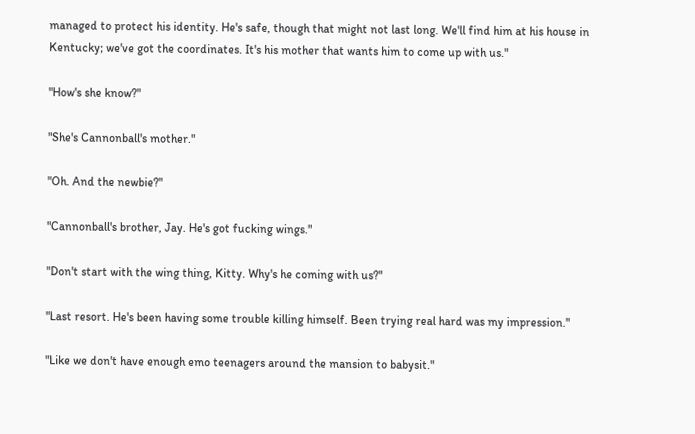managed to protect his identity. He's safe, though that might not last long. We'll find him at his house in Kentucky; we've got the coordinates. It's his mother that wants him to come up with us."

"How's she know?"

"She's Cannonball's mother."

"Oh. And the newbie?"

"Cannonball's brother, Jay. He's got fucking wings."

"Don't start with the wing thing, Kitty. Why's he coming with us?"

"Last resort. He's been having some trouble killing himself. Been trying real hard was my impression."

"Like we don't have enough emo teenagers around the mansion to babysit."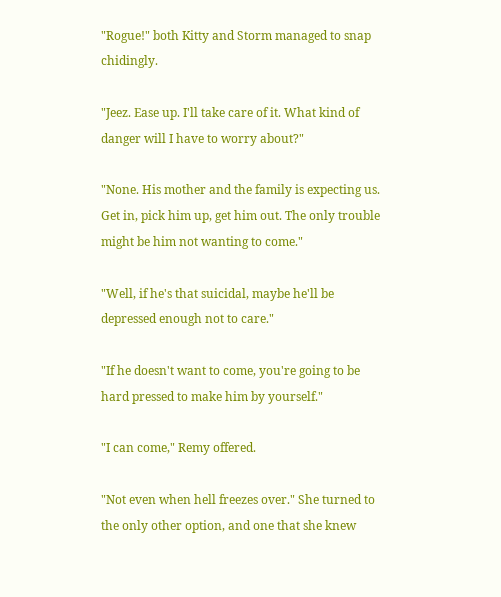"Rogue!" both Kitty and Storm managed to snap chidingly.

"Jeez. Ease up. I'll take care of it. What kind of danger will I have to worry about?"

"None. His mother and the family is expecting us. Get in, pick him up, get him out. The only trouble might be him not wanting to come."

"Well, if he's that suicidal, maybe he'll be depressed enough not to care."

"If he doesn't want to come, you're going to be hard pressed to make him by yourself."

"I can come," Remy offered.

"Not even when hell freezes over." She turned to the only other option, and one that she knew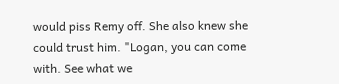would piss Remy off. She also knew she could trust him. "Logan, you can come with. See what we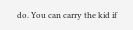do. You can carry the kid if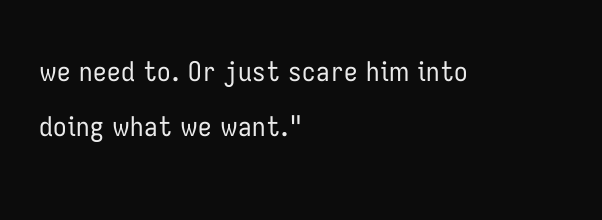we need to. Or just scare him into doing what we want."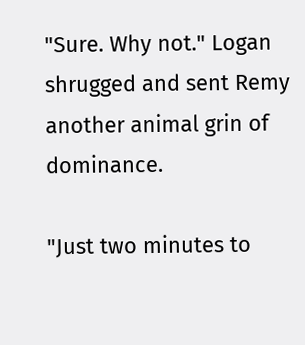"Sure. Why not." Logan shrugged and sent Remy another animal grin of dominance.

"Just two minutes to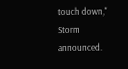touch down," Storm announced.